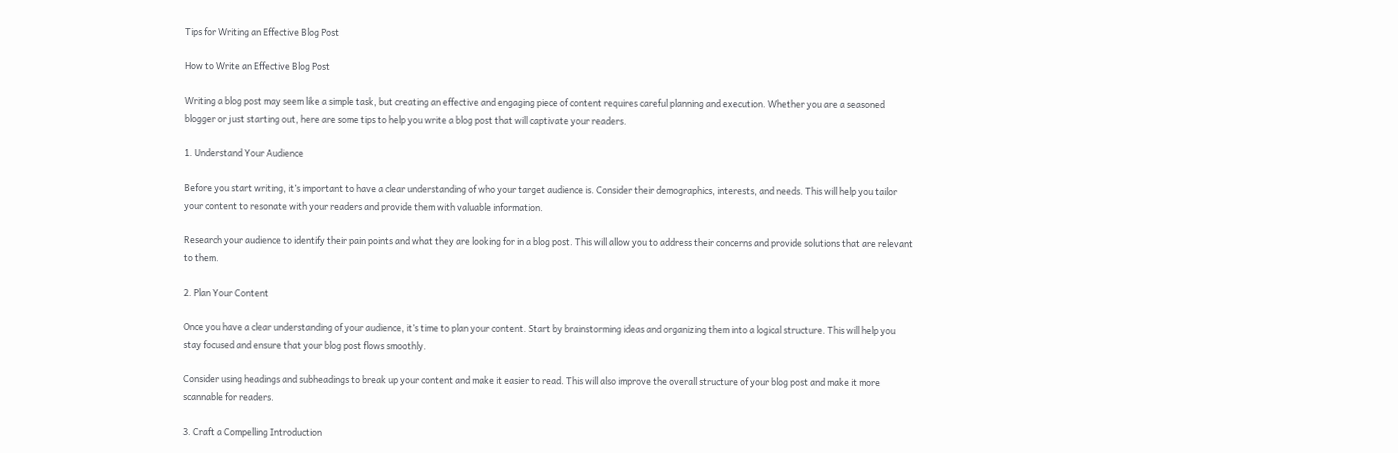Tips for Writing an Effective Blog Post

How to Write an Effective Blog Post

Writing a blog post may seem like a simple task, but creating an effective and engaging piece of content requires careful planning and execution. Whether you are a seasoned blogger or just starting out, here are some tips to help you write a blog post that will captivate your readers.

1. Understand Your Audience

Before you start writing, it’s important to have a clear understanding of who your target audience is. Consider their demographics, interests, and needs. This will help you tailor your content to resonate with your readers and provide them with valuable information.

Research your audience to identify their pain points and what they are looking for in a blog post. This will allow you to address their concerns and provide solutions that are relevant to them.

2. Plan Your Content

Once you have a clear understanding of your audience, it’s time to plan your content. Start by brainstorming ideas and organizing them into a logical structure. This will help you stay focused and ensure that your blog post flows smoothly.

Consider using headings and subheadings to break up your content and make it easier to read. This will also improve the overall structure of your blog post and make it more scannable for readers.

3. Craft a Compelling Introduction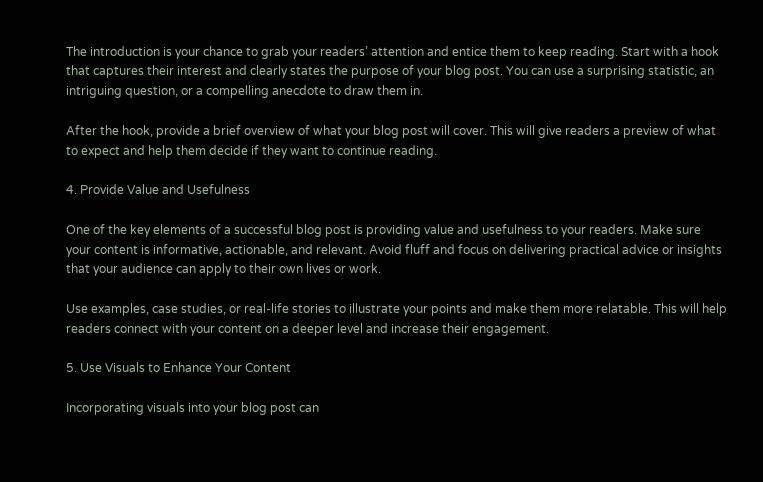The introduction is your chance to grab your readers’ attention and entice them to keep reading. Start with a hook that captures their interest and clearly states the purpose of your blog post. You can use a surprising statistic, an intriguing question, or a compelling anecdote to draw them in.

After the hook, provide a brief overview of what your blog post will cover. This will give readers a preview of what to expect and help them decide if they want to continue reading.

4. Provide Value and Usefulness

One of the key elements of a successful blog post is providing value and usefulness to your readers. Make sure your content is informative, actionable, and relevant. Avoid fluff and focus on delivering practical advice or insights that your audience can apply to their own lives or work.

Use examples, case studies, or real-life stories to illustrate your points and make them more relatable. This will help readers connect with your content on a deeper level and increase their engagement.

5. Use Visuals to Enhance Your Content

Incorporating visuals into your blog post can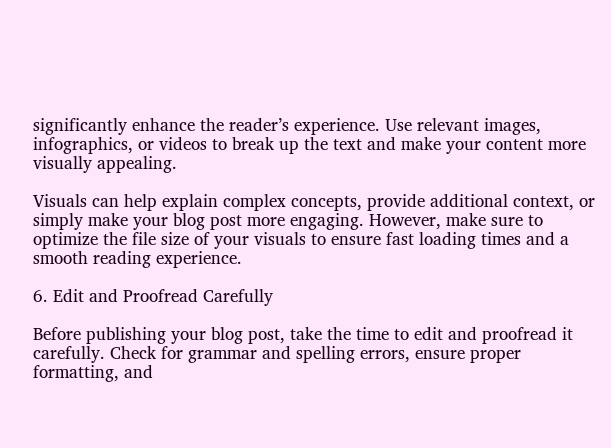significantly enhance the reader’s experience. Use relevant images, infographics, or videos to break up the text and make your content more visually appealing.

Visuals can help explain complex concepts, provide additional context, or simply make your blog post more engaging. However, make sure to optimize the file size of your visuals to ensure fast loading times and a smooth reading experience.

6. Edit and Proofread Carefully

Before publishing your blog post, take the time to edit and proofread it carefully. Check for grammar and spelling errors, ensure proper formatting, and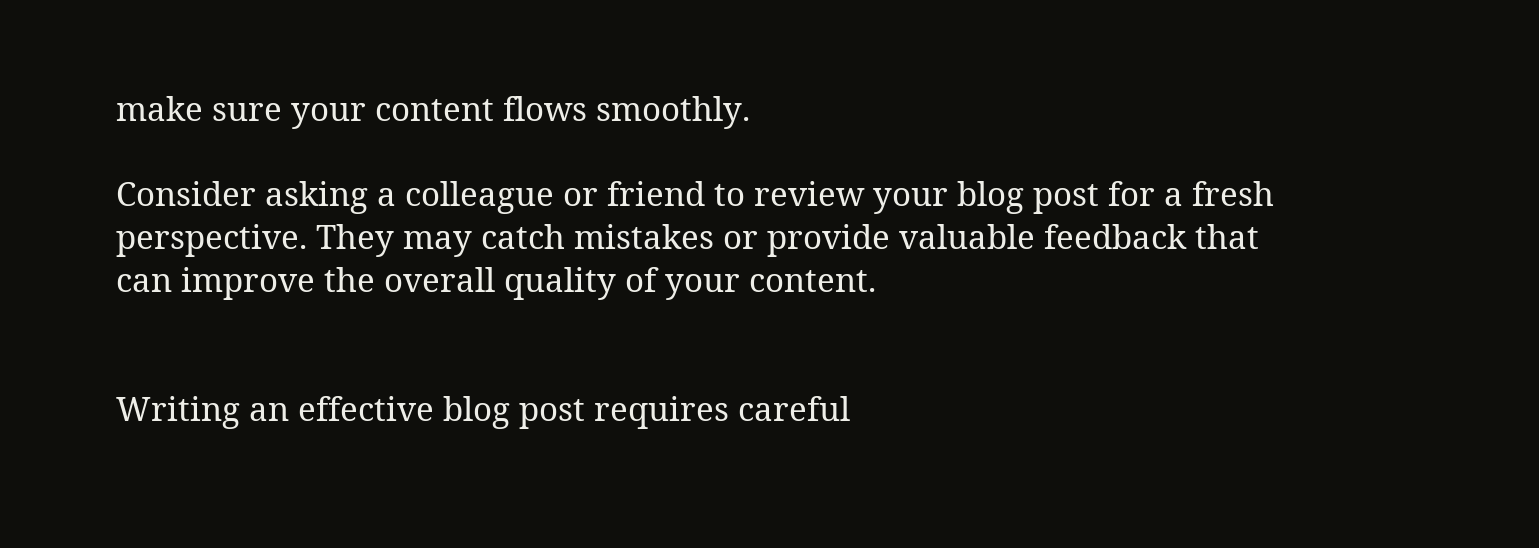make sure your content flows smoothly.

Consider asking a colleague or friend to review your blog post for a fresh perspective. They may catch mistakes or provide valuable feedback that can improve the overall quality of your content.


Writing an effective blog post requires careful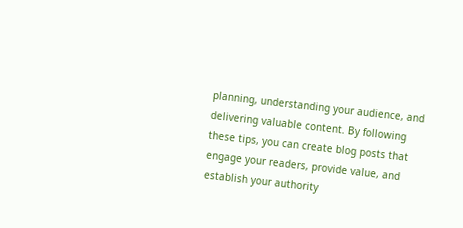planning, understanding your audience, and delivering valuable content. By following these tips, you can create blog posts that engage your readers, provide value, and establish your authority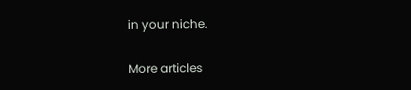in your niche.

More articles